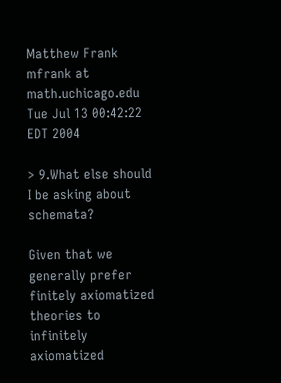Matthew Frank mfrank at math.uchicago.edu
Tue Jul 13 00:42:22 EDT 2004

> 9.What else should I be asking about schemata?

Given that we generally prefer finitely axiomatized theories to infinitely
axiomatized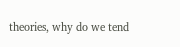theories, why do we tend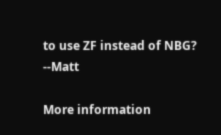to use ZF instead of NBG?  --Matt

More information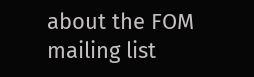about the FOM mailing list